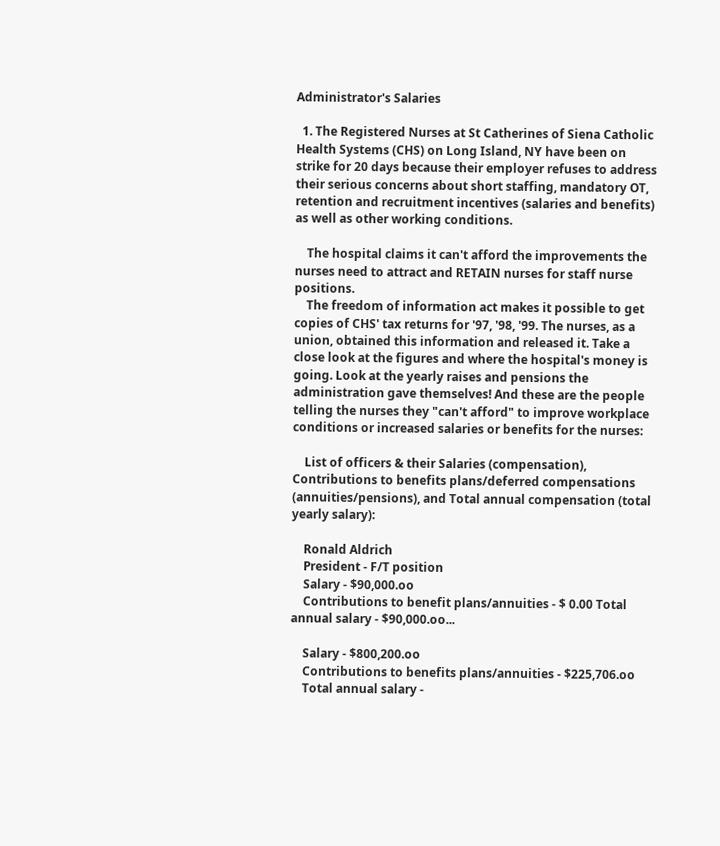Administrator's Salaries

  1. The Registered Nurses at St Catherines of Siena Catholic Health Systems (CHS) on Long Island, NY have been on strike for 20 days because their employer refuses to address their serious concerns about short staffing, mandatory OT, retention and recruitment incentives (salaries and benefits) as well as other working conditions.

    The hospital claims it can't afford the improvements the nurses need to attract and RETAIN nurses for staff nurse positions.
    The freedom of information act makes it possible to get copies of CHS' tax returns for '97, '98, '99. The nurses, as a union, obtained this information and released it. Take a close look at the figures and where the hospital's money is going. Look at the yearly raises and pensions the administration gave themselves! And these are the people telling the nurses they "can't afford" to improve workplace conditions or increased salaries or benefits for the nurses:

    List of officers & their Salaries (compensation), Contributions to benefits plans/deferred compensations (annuities/pensions), and Total annual compensation (total yearly salary):

    Ronald Aldrich
    President - F/T position
    Salary - $90,000.oo
    Contributions to benefit plans/annuities - $ 0.00 Total annual salary - $90,000.oo...

    Salary - $800,200.oo
    Contributions to benefits plans/annuities - $225,706.oo
    Total annual salary -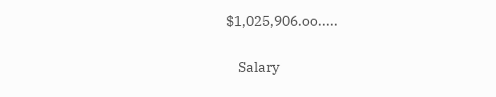$1,025,906.oo.....

    Salary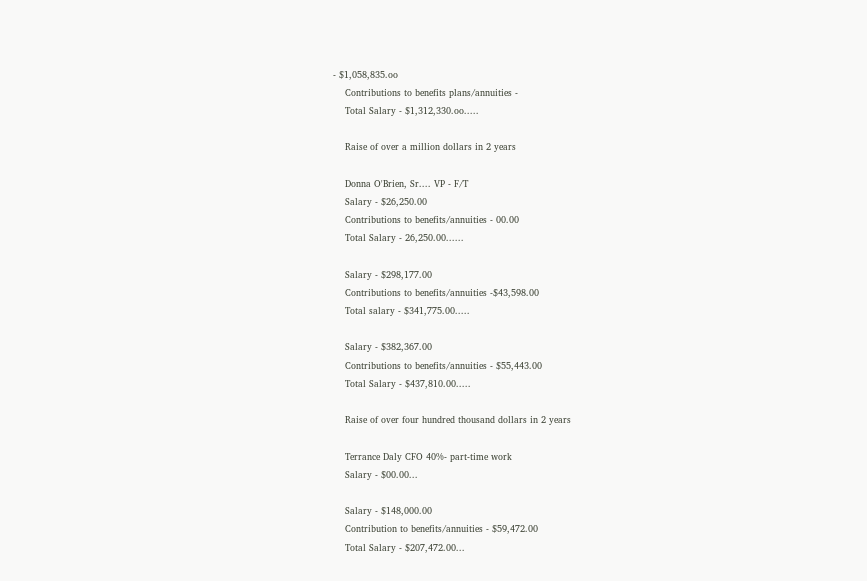- $1,058,835.oo
    Contributions to benefits plans/annuities -
    Total Salary - $1,312,330.oo.....

    Raise of over a million dollars in 2 years

    Donna O'Brien, Sr.... VP - F/T
    Salary - $26,250.00
    Contributions to benefits/annuities - 00.00
    Total Salary - 26,250.00......

    Salary - $298,177.00
    Contributions to benefits/annuities -$43,598.00
    Total salary - $341,775.00.....

    Salary - $382,367.00
    Contributions to benefits/annuities - $55,443.00
    Total Salary - $437,810.00.....

    Raise of over four hundred thousand dollars in 2 years

    Terrance Daly CFO 40%- part-time work
    Salary - $00.00...

    Salary - $148,000.00
    Contribution to benefits/annuities - $59,472.00
    Total Salary - $207,472.00...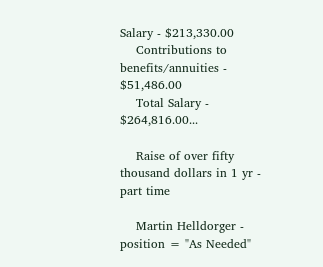Salary - $213,330.00
    Contributions to benefits/annuities - $51,486.00
    Total Salary - $264,816.00...

    Raise of over fifty thousand dollars in 1 yr - part time

    Martin Helldorger - position = "As Needed"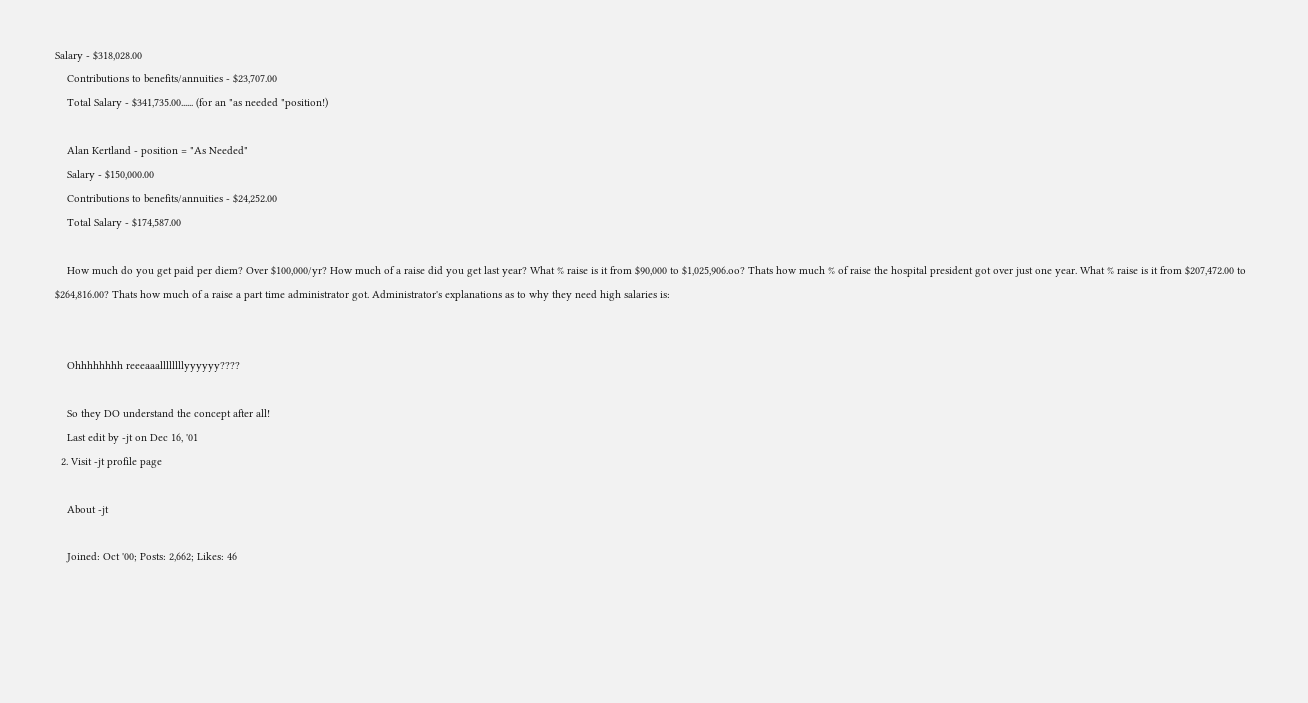Salary - $318,028.00
    Contributions to benefits/annuities - $23,707.00
    Total Salary - $341,735.00...... (for an "as needed "position!)

    Alan Kertland - position = "As Needed"
    Salary - $150,000.00
    Contributions to benefits/annuities - $24,252.00
    Total Salary - $174,587.00

    How much do you get paid per diem? Over $100,000/yr? How much of a raise did you get last year? What % raise is it from $90,000 to $1,025,906.oo? Thats how much % of raise the hospital president got over just one year. What % raise is it from $207,472.00 to $264,816.00? Thats how much of a raise a part time administrator got. Administrator's explanations as to why they need high salaries is:


    Ohhhhhhhh reeeaaallllllllyyyyyy????

    So they DO understand the concept after all!
    Last edit by -jt on Dec 16, '01
  2. Visit -jt profile page

    About -jt

    Joined: Oct '00; Posts: 2,662; Likes: 46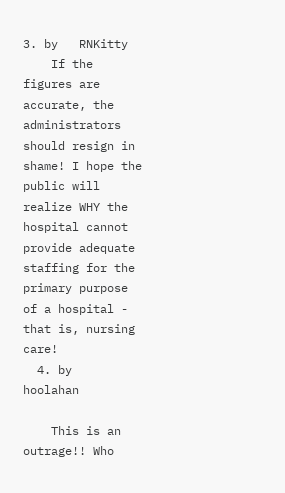3. by   RNKitty
    If the figures are accurate, the administrators should resign in shame! I hope the public will realize WHY the hospital cannot provide adequate staffing for the primary purpose of a hospital - that is, nursing care!
  4. by   hoolahan

    This is an outrage!! Who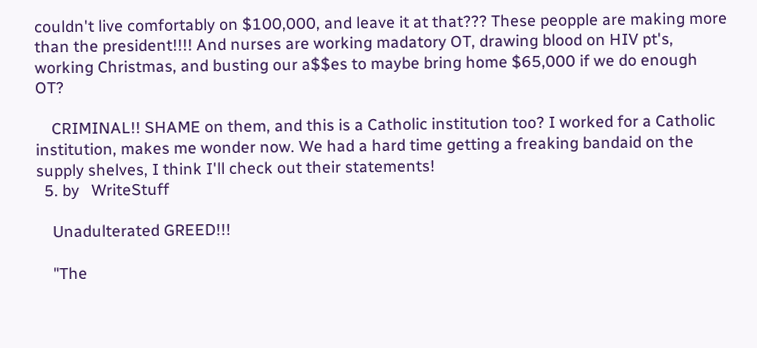couldn't live comfortably on $100,000, and leave it at that??? These peopple are making more than the president!!!! And nurses are working madatory OT, drawing blood on HIV pt's, working Christmas, and busting our a$$es to maybe bring home $65,000 if we do enough OT?

    CRIMINAL!! SHAME on them, and this is a Catholic institution too? I worked for a Catholic institution, makes me wonder now. We had a hard time getting a freaking bandaid on the supply shelves, I think I'll check out their statements!
  5. by   WriteStuff

    Unadulterated GREED!!!

    "The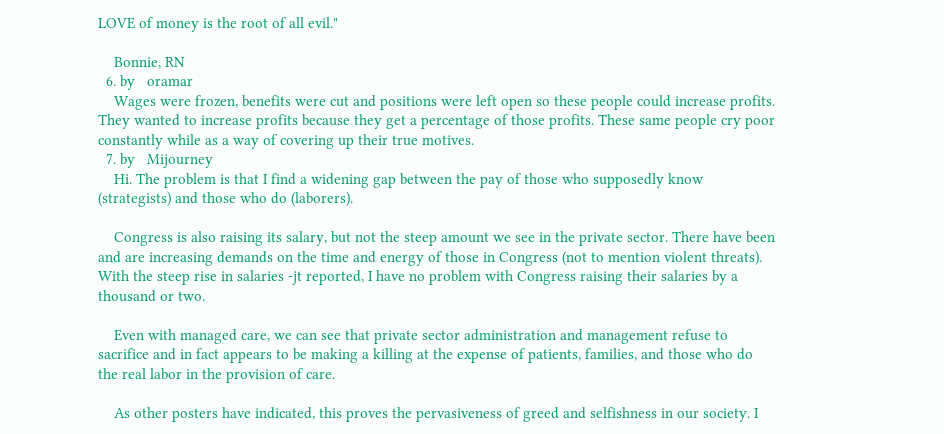LOVE of money is the root of all evil."

    Bonnie, RN
  6. by   oramar
    Wages were frozen, benefits were cut and positions were left open so these people could increase profits. They wanted to increase profits because they get a percentage of those profits. These same people cry poor constantly while as a way of covering up their true motives.
  7. by   Mijourney
    Hi. The problem is that I find a widening gap between the pay of those who supposedly know (strategists) and those who do (laborers).

    Congress is also raising its salary, but not the steep amount we see in the private sector. There have been and are increasing demands on the time and energy of those in Congress (not to mention violent threats). With the steep rise in salaries -jt reported, I have no problem with Congress raising their salaries by a thousand or two.

    Even with managed care, we can see that private sector administration and management refuse to sacrifice and in fact appears to be making a killing at the expense of patients, families, and those who do the real labor in the provision of care.

    As other posters have indicated, this proves the pervasiveness of greed and selfishness in our society. I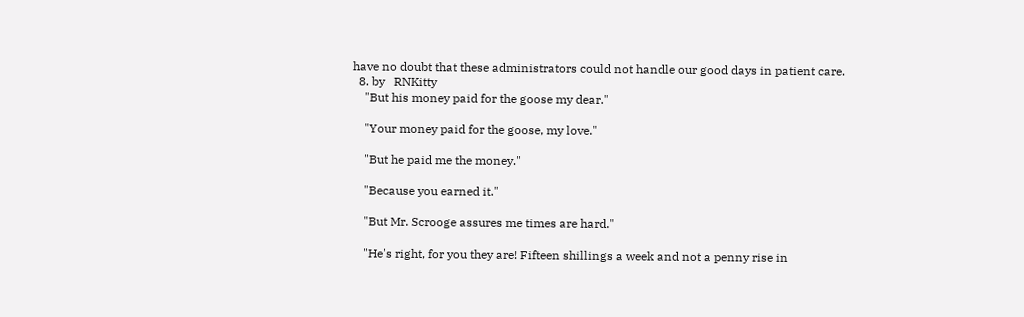have no doubt that these administrators could not handle our good days in patient care.
  8. by   RNKitty
    "But his money paid for the goose my dear."

    "Your money paid for the goose, my love."

    "But he paid me the money."

    "Because you earned it."

    "But Mr. Scrooge assures me times are hard."

    "He's right, for you they are! Fifteen shillings a week and not a penny rise in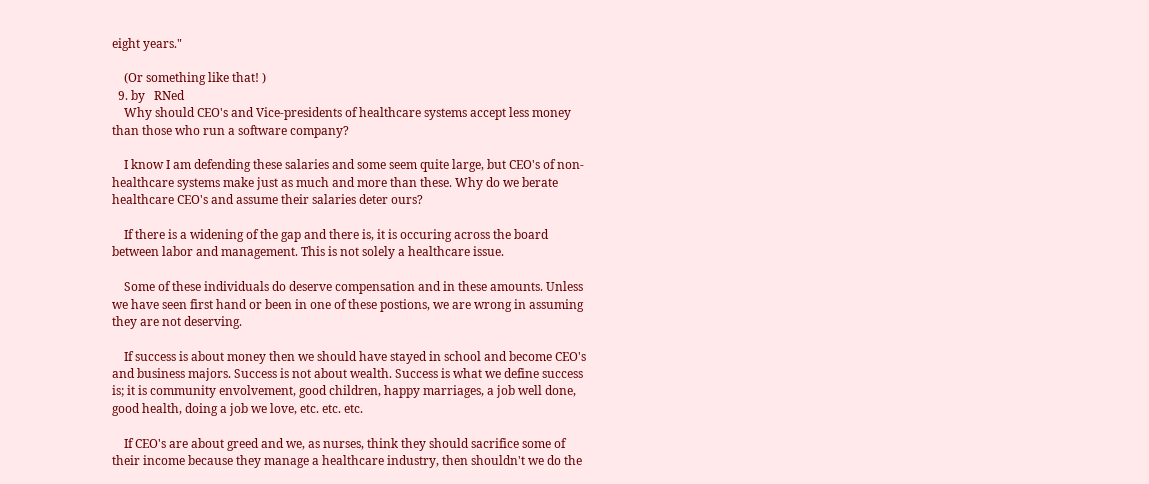eight years."

    (Or something like that! )
  9. by   RNed
    Why should CEO's and Vice-presidents of healthcare systems accept less money than those who run a software company?

    I know I am defending these salaries and some seem quite large, but CEO's of non-healthcare systems make just as much and more than these. Why do we berate healthcare CEO's and assume their salaries deter ours?

    If there is a widening of the gap and there is, it is occuring across the board between labor and management. This is not solely a healthcare issue.

    Some of these individuals do deserve compensation and in these amounts. Unless we have seen first hand or been in one of these postions, we are wrong in assuming they are not deserving.

    If success is about money then we should have stayed in school and become CEO's and business majors. Success is not about wealth. Success is what we define success is; it is community envolvement, good children, happy marriages, a job well done, good health, doing a job we love, etc. etc. etc.

    If CEO's are about greed and we, as nurses, think they should sacrifice some of their income because they manage a healthcare industry, then shouldn't we do the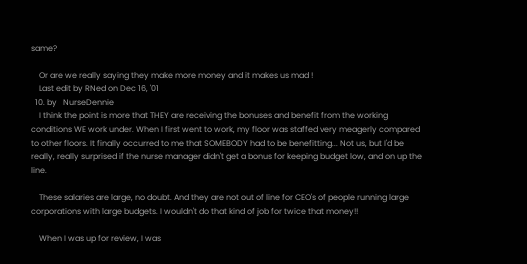same?

    Or are we really saying they make more money and it makes us mad !
    Last edit by RNed on Dec 16, '01
  10. by   NurseDennie
    I think the point is more that THEY are receiving the bonuses and benefit from the working conditions WE work under. When I first went to work, my floor was staffed very meagerly compared to other floors. It finally occurred to me that SOMEBODY had to be benefitting... Not us, but I'd be really, really surprised if the nurse manager didn't get a bonus for keeping budget low, and on up the line.

    These salaries are large, no doubt. And they are not out of line for CEO's of people running large corporations with large budgets. I wouldn't do that kind of job for twice that money!!

    When I was up for review, I was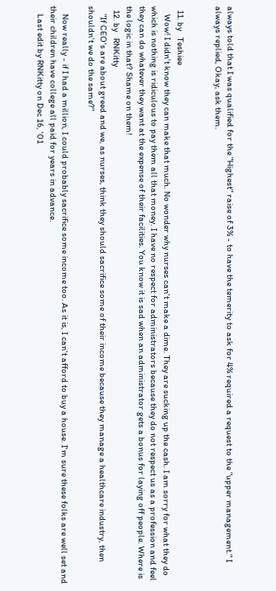always told that I was qualified for the "Highest" raise of 3% - to have the temerity to ask for 4% required a request to the "upper management." I always replied, Okay, ask them.


  11. by   Teshiee
    Wow! I didn't know they can make that much. No wonder why nurses can't make a dime. They are sucking up the cash. I am sorry for what they do which is nothing is ridiculous to pay them all that money. I have no respect for administrators because they do not respect us as a profession and feel they can do whatever they want at the expense of their facilities. You know it is sad when an administrator gets a bonus for laying off people. Where is the logic in that? Shame on them!
  12. by   RNKitty
    "If CEO's are about greed and we, as nurses, think they should sacrifice some of their income because they manage a healthcare industry, then shouldn't we do the same?"

    Now really - if I had a million, I could probably sacrifice some income too. As it is, I can't afford to buy a house. I'm sure these folks are well set and their children have college all paid for years in advance.
    Last edit by RNKitty on Dec 16, '01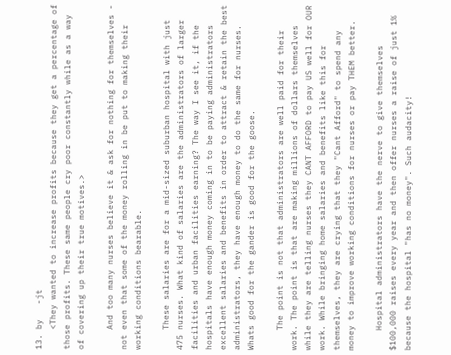13. by   -jt
    <They wanted to increase profits because they get a percentage of those profits. These same people cry poor constantly while as a way of covering up their true motives.>

    And too many nurses believe it & ask for nothing for themselves - not even that some of the money rolling in be put to making their working conditions bearable.

    These salaries are for a mid-sized suburban hospital with just 475 nurses. What kind of salaries are the administrators of larger facilities and urban facilities earning? The way I see it, if the hospitals have enough money coming in to be paying administrators excellent salaries and benefits in order to attract & retain the best administrators, they have enough money to do the same for nurses. Whats good for the gander is good for the goose.

    The point is not that administrators are well paid for their work. The point is that are making millions of dollars themselves while they are telling nurses they CANT AFFORD to pay US well for OUR work. While bringing home salaries and benefits like this for themselves, they are crying that they "Cant Afford" to spend any money to improve working conditions for nurses or pay THEM better.

    Hospital administrators have the nerve to give themselves $100,000 raises every year and then offer nurses a raise of just 1% because the hospital "has no money". Such audacity!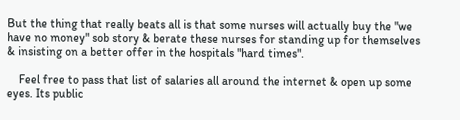But the thing that really beats all is that some nurses will actually buy the "we have no money" sob story & berate these nurses for standing up for themselves & insisting on a better offer in the hospitals "hard times".

    Feel free to pass that list of salaries all around the internet & open up some eyes. Its public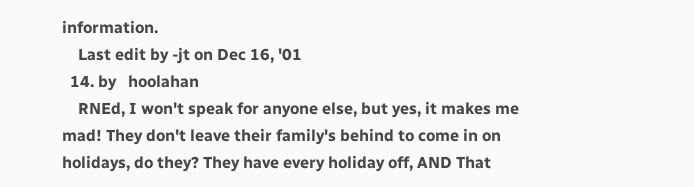information.
    Last edit by -jt on Dec 16, '01
  14. by   hoolahan
    RNEd, I won't speak for anyone else, but yes, it makes me mad! They don't leave their family's behind to come in on holidays, do they? They have every holiday off, AND That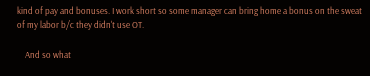kind of pay and bonuses. I work short so some manager can bring home a bonus on the sweat of my labor b/c they didn't use OT.

    And so what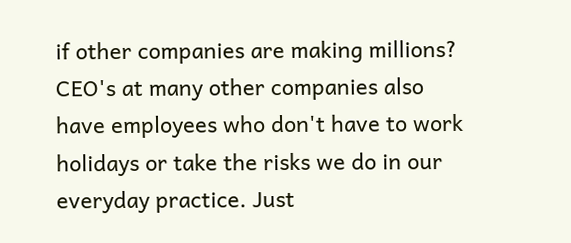if other companies are making millions? CEO's at many other companies also have employees who don't have to work holidays or take the risks we do in our everyday practice. Just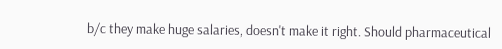b/c they make huge salaries, doesn't make it right. Should pharmaceutical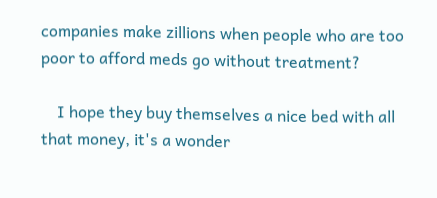companies make zillions when people who are too poor to afford meds go without treatment?

    I hope they buy themselves a nice bed with all that money, it's a wonder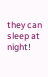they can sleep at night!